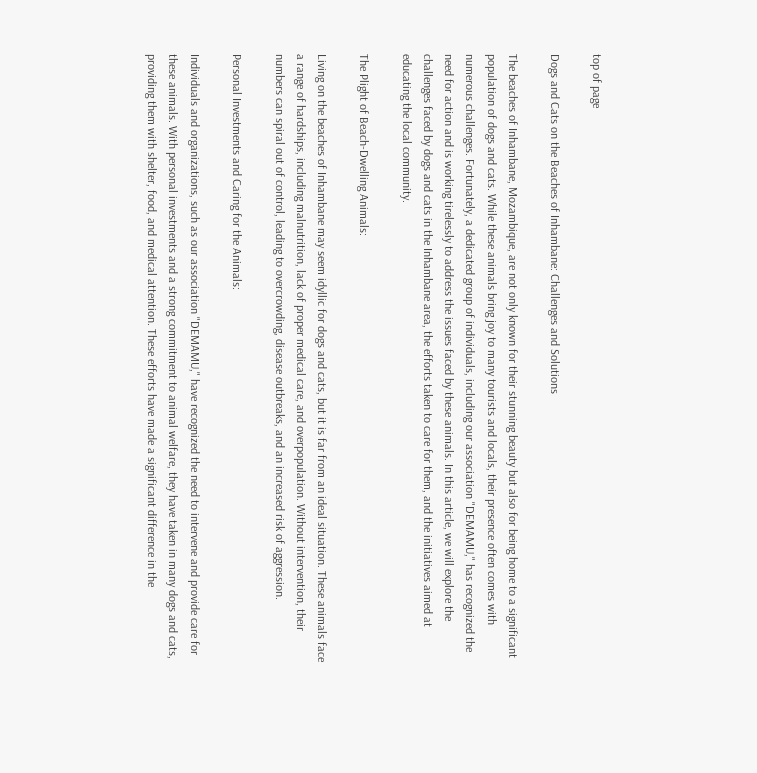top of page

Dogs and Cats on the Beaches of Inhambane: Challenges and Solutions

The beaches of Inhambane, Mozambique, are not only known for their stunning beauty but also for being home to a significant population of dogs and cats. While these animals bring joy to many tourists and locals, their presence often comes with numerous challenges. Fortunately, a dedicated group of individuals, including our association "DEMAMU," has recognized the need for action and is working tirelessly to address the issues faced by these animals. In this article, we will explore the challenges faced by dogs and cats in the Inhambane area, the efforts taken to care for them, and the initiatives aimed at educating the local community.

The Plight of Beach-Dwelling Animals:

Living on the beaches of Inhambane may seem idyllic for dogs and cats, but it is far from an ideal situation. These animals face a range of hardships, including malnutrition, lack of proper medical care, and overpopulation. Without intervention, their numbers can spiral out of control, leading to overcrowding, disease outbreaks, and an increased risk of aggression.

Personal Investments and Caring for the Animals:

Individuals and organizations, such as our association "DEMAMU," have recognized the need to intervene and provide care for these animals. With personal investments and a strong commitment to animal welfare, they have taken in many dogs and cats, providing them with shelter, food, and medical attention. These efforts have made a significant difference in the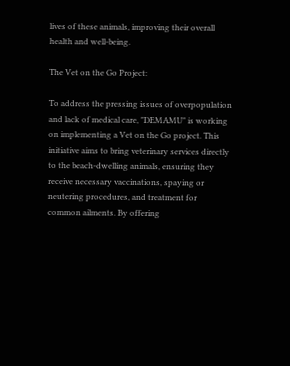lives of these animals, improving their overall health and well-being.

The Vet on the Go Project:

To address the pressing issues of overpopulation and lack of medical care, "DEMAMU" is working on implementing a Vet on the Go project. This initiative aims to bring veterinary services directly to the beach-dwelling animals, ensuring they receive necessary vaccinations, spaying or neutering procedures, and treatment for common ailments. By offering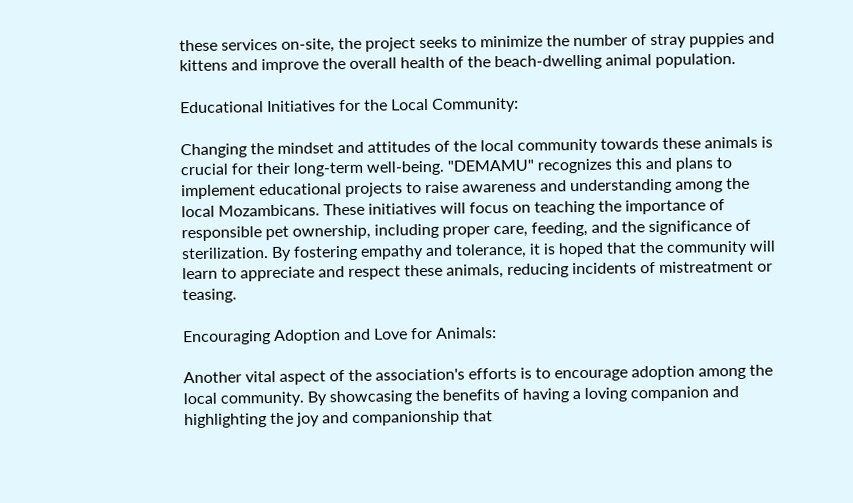these services on-site, the project seeks to minimize the number of stray puppies and kittens and improve the overall health of the beach-dwelling animal population.

Educational Initiatives for the Local Community:

Changing the mindset and attitudes of the local community towards these animals is crucial for their long-term well-being. "DEMAMU" recognizes this and plans to implement educational projects to raise awareness and understanding among the local Mozambicans. These initiatives will focus on teaching the importance of responsible pet ownership, including proper care, feeding, and the significance of sterilization. By fostering empathy and tolerance, it is hoped that the community will learn to appreciate and respect these animals, reducing incidents of mistreatment or teasing.

Encouraging Adoption and Love for Animals:

Another vital aspect of the association's efforts is to encourage adoption among the local community. By showcasing the benefits of having a loving companion and highlighting the joy and companionship that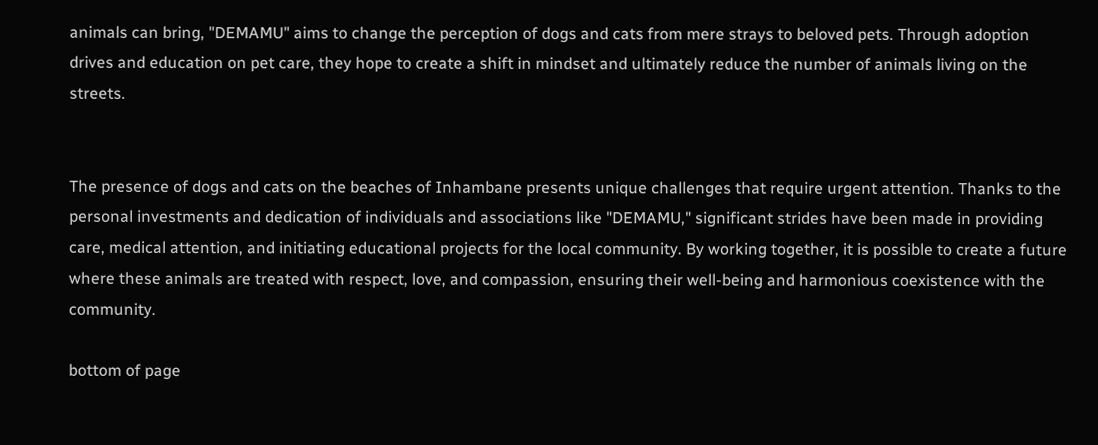animals can bring, "DEMAMU" aims to change the perception of dogs and cats from mere strays to beloved pets. Through adoption drives and education on pet care, they hope to create a shift in mindset and ultimately reduce the number of animals living on the streets.


The presence of dogs and cats on the beaches of Inhambane presents unique challenges that require urgent attention. Thanks to the personal investments and dedication of individuals and associations like "DEMAMU," significant strides have been made in providing care, medical attention, and initiating educational projects for the local community. By working together, it is possible to create a future where these animals are treated with respect, love, and compassion, ensuring their well-being and harmonious coexistence with the community.

bottom of page